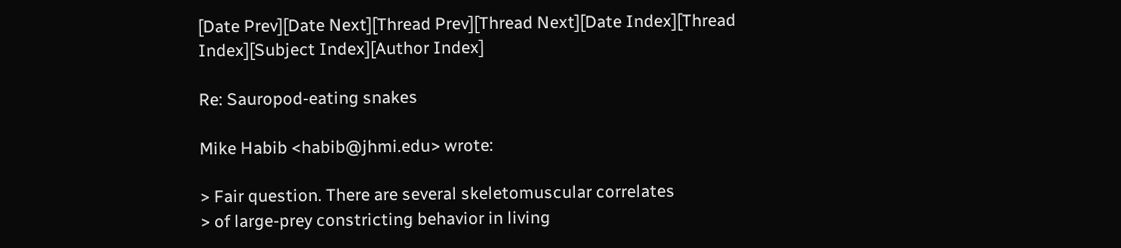[Date Prev][Date Next][Thread Prev][Thread Next][Date Index][Thread Index][Subject Index][Author Index]

Re: Sauropod-eating snakes

Mike Habib <habib@jhmi.edu> wrote:

> Fair question. There are several skeletomuscular correlates
> of large-prey constricting behavior in living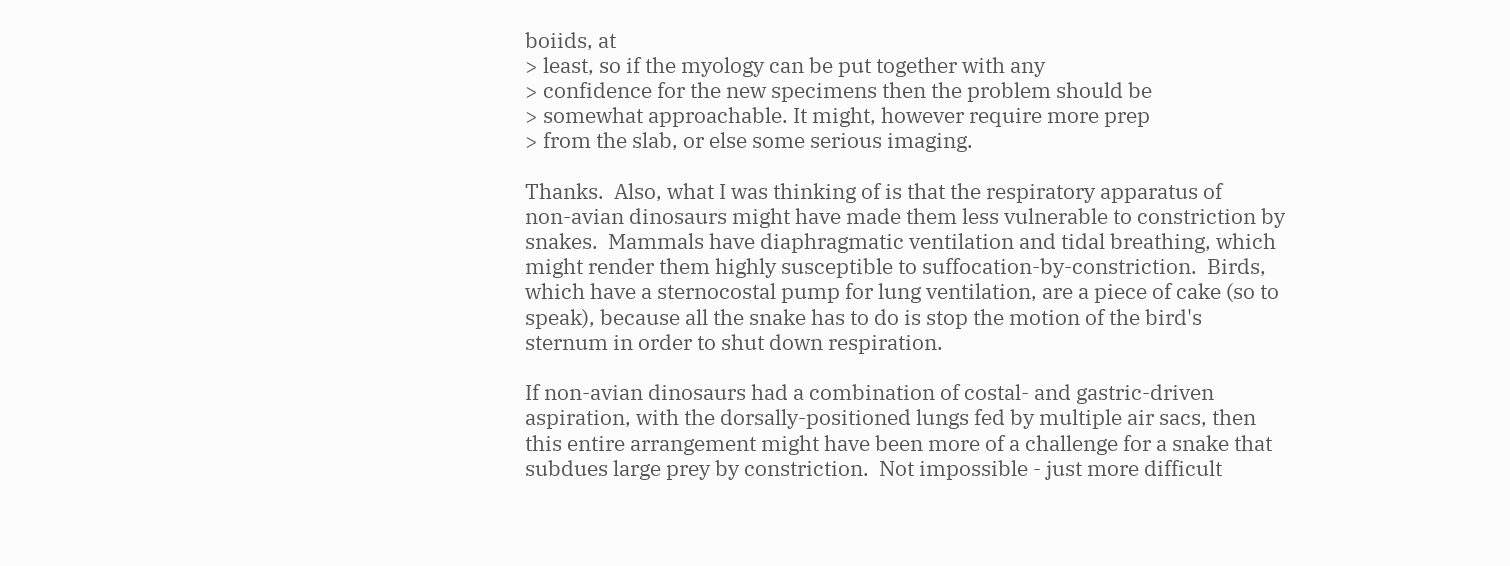boiids, at
> least, so if the myology can be put together with any
> confidence for the new specimens then the problem should be
> somewhat approachable. It might, however require more prep
> from the slab, or else some serious imaging.

Thanks.  Also, what I was thinking of is that the respiratory apparatus of
non-avian dinosaurs might have made them less vulnerable to constriction by
snakes.  Mammals have diaphragmatic ventilation and tidal breathing, which
might render them highly susceptible to suffocation-by-constriction.  Birds,
which have a sternocostal pump for lung ventilation, are a piece of cake (so to
speak), because all the snake has to do is stop the motion of the bird's
sternum in order to shut down respiration.

If non-avian dinosaurs had a combination of costal- and gastric-driven
aspiration, with the dorsally-positioned lungs fed by multiple air sacs, then
this entire arrangement might have been more of a challenge for a snake that
subdues large prey by constriction.  Not impossible - just more difficult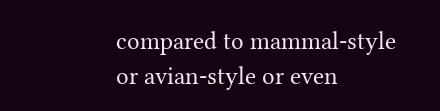compared to mammal-style or avian-style or even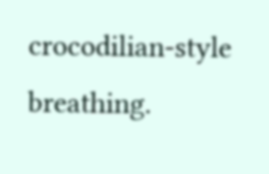crocodilian-style breathing.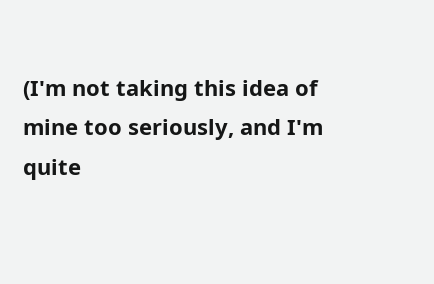(I'm not taking this idea of mine too seriously, and I'm quite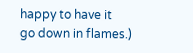happy to have it
go down in flames.)